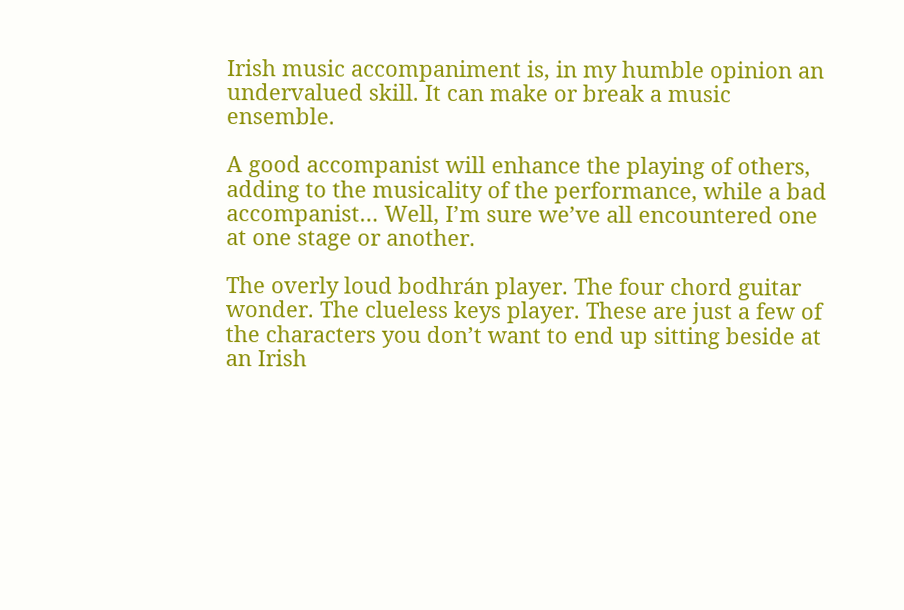Irish music accompaniment is, in my humble opinion an undervalued skill. It can make or break a music ensemble.

A good accompanist will enhance the playing of others, adding to the musicality of the performance, while a bad accompanist… Well, I’m sure we’ve all encountered one at one stage or another.

The overly loud bodhrán player. The four chord guitar wonder. The clueless keys player. These are just a few of the characters you don’t want to end up sitting beside at an Irish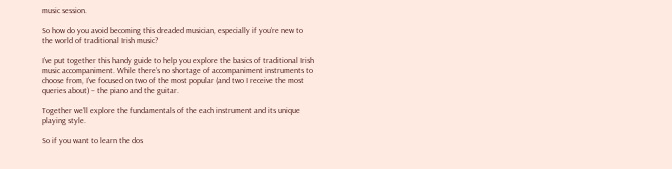music session.

So how do you avoid becoming this dreaded musician, especially if you’re new to the world of traditional Irish music?

I’ve put together this handy guide to help you explore the basics of traditional Irish music accompaniment. While there’s no shortage of accompaniment instruments to choose from, I’ve focused on two of the most popular (and two I receive the most queries about) – the piano and the guitar.

Together we’ll explore the fundamentals of the each instrument and its unique playing style.

So if you want to learn the dos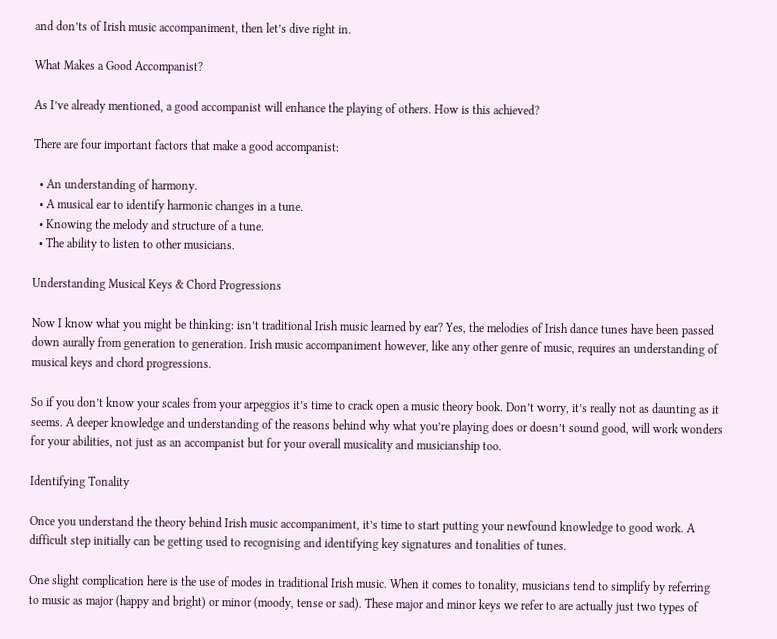and don’ts of Irish music accompaniment, then let’s dive right in.

What Makes a Good Accompanist?

As I’ve already mentioned, a good accompanist will enhance the playing of others. How is this achieved?

There are four important factors that make a good accompanist:

  • An understanding of harmony.
  • A musical ear to identify harmonic changes in a tune.
  • Knowing the melody and structure of a tune.
  • The ability to listen to other musicians.

Understanding Musical Keys & Chord Progressions

Now I know what you might be thinking: isn’t traditional Irish music learned by ear? Yes, the melodies of Irish dance tunes have been passed down aurally from generation to generation. Irish music accompaniment however, like any other genre of music, requires an understanding of musical keys and chord progressions.

So if you don’t know your scales from your arpeggios it’s time to crack open a music theory book. Don’t worry, it’s really not as daunting as it seems. A deeper knowledge and understanding of the reasons behind why what you’re playing does or doesn’t sound good, will work wonders for your abilities, not just as an accompanist but for your overall musicality and musicianship too.

Identifying Tonality

Once you understand the theory behind Irish music accompaniment, it’s time to start putting your newfound knowledge to good work. A difficult step initially can be getting used to recognising and identifying key signatures and tonalities of tunes.

One slight complication here is the use of modes in traditional Irish music. When it comes to tonality, musicians tend to simplify by referring to music as major (happy and bright) or minor (moody, tense or sad). These major and minor keys we refer to are actually just two types of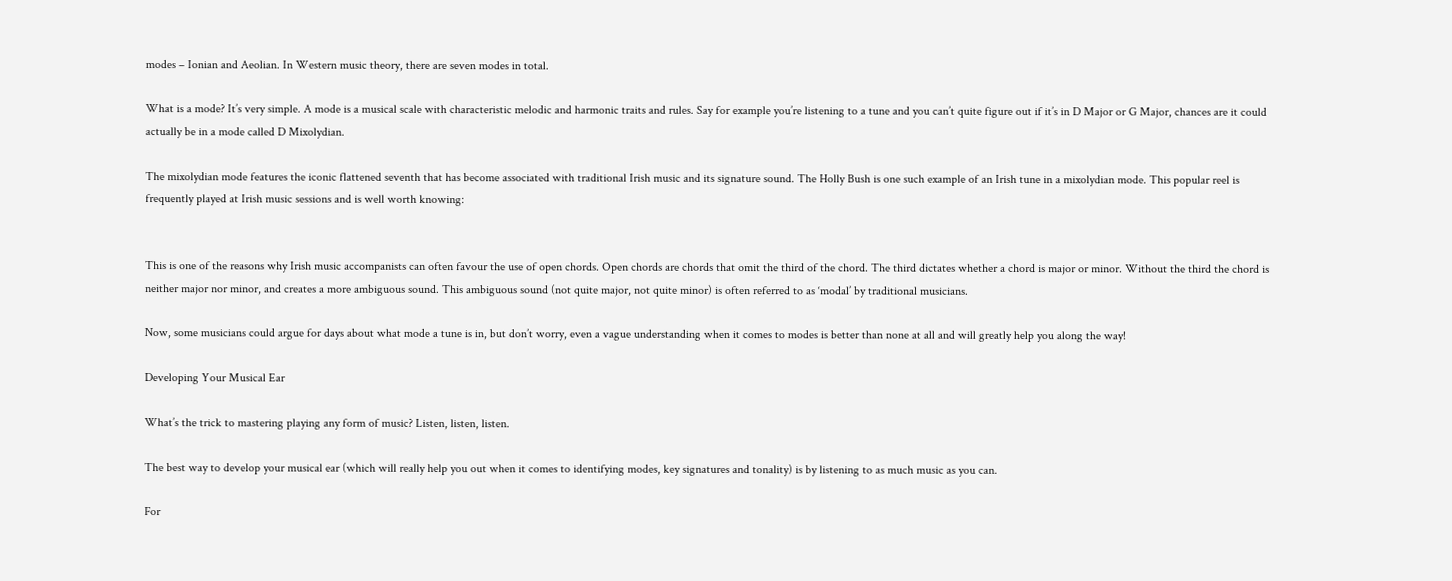modes – Ionian and Aeolian. In Western music theory, there are seven modes in total.

What is a mode? It’s very simple. A mode is a musical scale with characteristic melodic and harmonic traits and rules. Say for example you’re listening to a tune and you can’t quite figure out if it’s in D Major or G Major, chances are it could actually be in a mode called D Mixolydian.

The mixolydian mode features the iconic flattened seventh that has become associated with traditional Irish music and its signature sound. The Holly Bush is one such example of an Irish tune in a mixolydian mode. This popular reel is frequently played at Irish music sessions and is well worth knowing:


This is one of the reasons why Irish music accompanists can often favour the use of open chords. Open chords are chords that omit the third of the chord. The third dictates whether a chord is major or minor. Without the third the chord is neither major nor minor, and creates a more ambiguous sound. This ambiguous sound (not quite major, not quite minor) is often referred to as ‘modal’ by traditional musicians.

Now, some musicians could argue for days about what mode a tune is in, but don’t worry, even a vague understanding when it comes to modes is better than none at all and will greatly help you along the way!

Developing Your Musical Ear

What’s the trick to mastering playing any form of music? Listen, listen, listen.

The best way to develop your musical ear (which will really help you out when it comes to identifying modes, key signatures and tonality) is by listening to as much music as you can.

For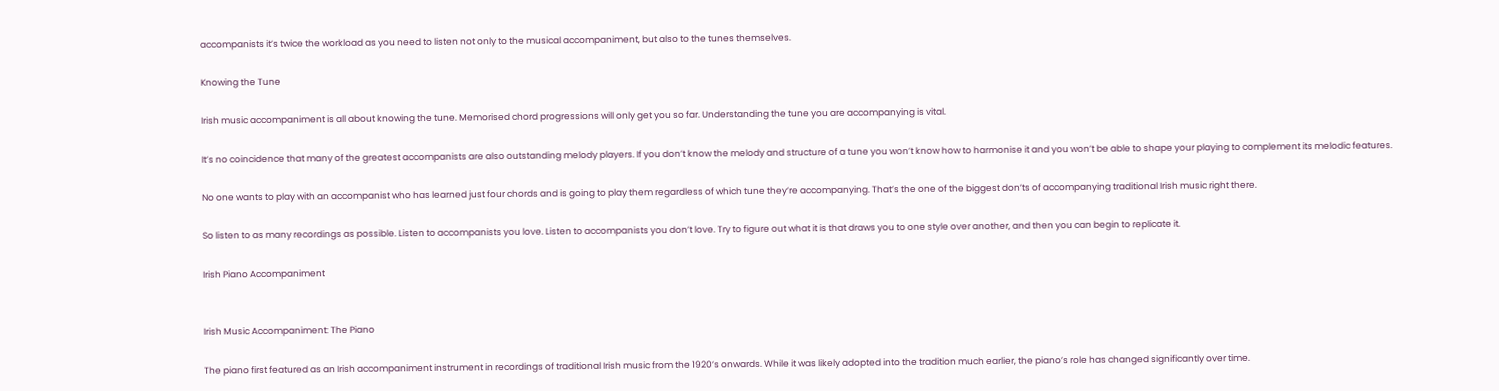accompanists it’s twice the workload as you need to listen not only to the musical accompaniment, but also to the tunes themselves.

Knowing the Tune

Irish music accompaniment is all about knowing the tune. Memorised chord progressions will only get you so far. Understanding the tune you are accompanying is vital.

It’s no coincidence that many of the greatest accompanists are also outstanding melody players. If you don’t know the melody and structure of a tune you won’t know how to harmonise it and you won’t be able to shape your playing to complement its melodic features.

No one wants to play with an accompanist who has learned just four chords and is going to play them regardless of which tune they’re accompanying. That’s the one of the biggest don’ts of accompanying traditional Irish music right there.

So listen to as many recordings as possible. Listen to accompanists you love. Listen to accompanists you don’t love. Try to figure out what it is that draws you to one style over another, and then you can begin to replicate it.

Irish Piano Accompaniment


Irish Music Accompaniment: The Piano

The piano first featured as an Irish accompaniment instrument in recordings of traditional Irish music from the 1920’s onwards. While it was likely adopted into the tradition much earlier, the piano’s role has changed significantly over time.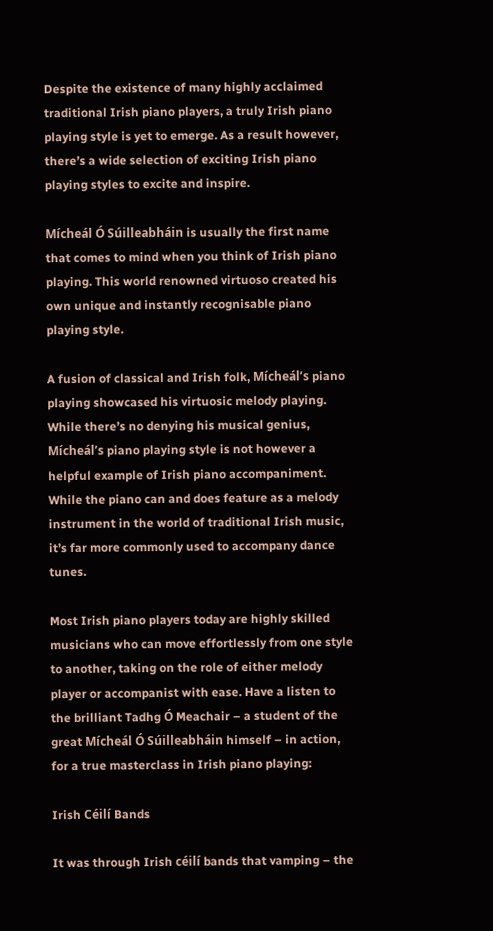Despite the existence of many highly acclaimed traditional Irish piano players, a truly Irish piano playing style is yet to emerge. As a result however, there’s a wide selection of exciting Irish piano playing styles to excite and inspire.

Mícheál Ó Súilleabháin is usually the first name that comes to mind when you think of Irish piano playing. This world renowned virtuoso created his own unique and instantly recognisable piano playing style.

A fusion of classical and Irish folk, Mícheál’s piano playing showcased his virtuosic melody playing. While there’s no denying his musical genius, Mícheál’s piano playing style is not however a helpful example of Irish piano accompaniment. While the piano can and does feature as a melody instrument in the world of traditional Irish music, it’s far more commonly used to accompany dance tunes.

Most Irish piano players today are highly skilled musicians who can move effortlessly from one style to another, taking on the role of either melody player or accompanist with ease. Have a listen to the brilliant Tadhg Ó Meachair – a student of the great Mícheál Ó Súilleabháin himself – in action, for a true masterclass in Irish piano playing:

Irish Céilí Bands

It was through Irish céilí bands that vamping – the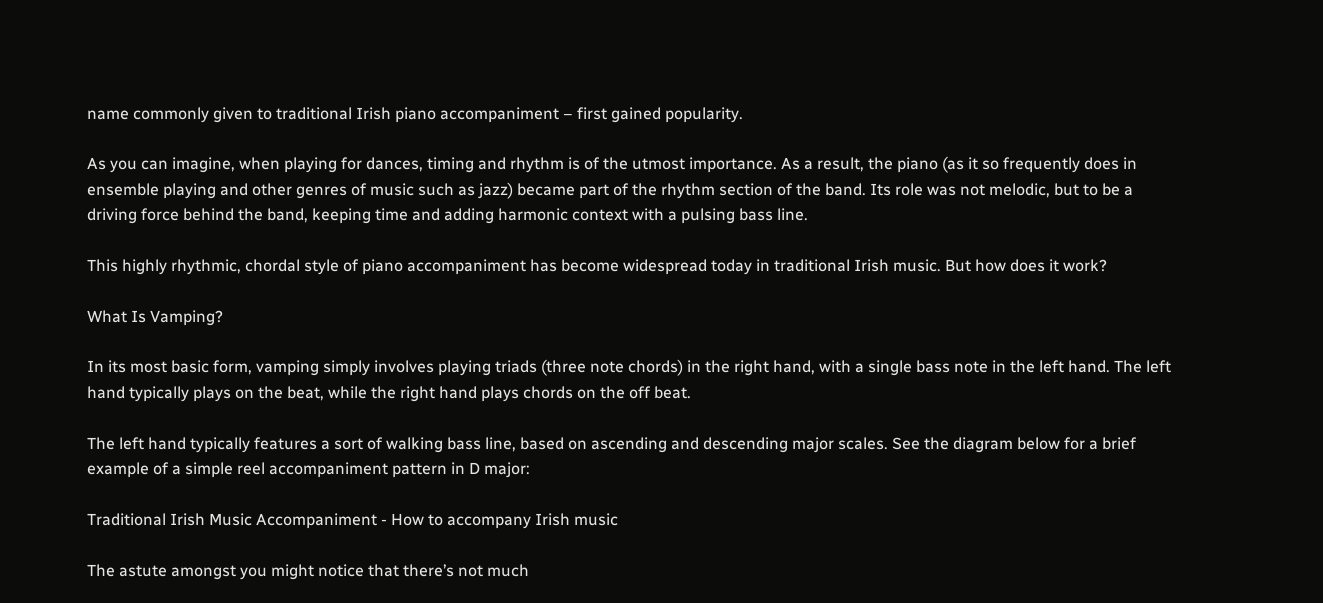name commonly given to traditional Irish piano accompaniment – first gained popularity.

As you can imagine, when playing for dances, timing and rhythm is of the utmost importance. As a result, the piano (as it so frequently does in ensemble playing and other genres of music such as jazz) became part of the rhythm section of the band. Its role was not melodic, but to be a driving force behind the band, keeping time and adding harmonic context with a pulsing bass line.

This highly rhythmic, chordal style of piano accompaniment has become widespread today in traditional Irish music. But how does it work?

What Is Vamping?

In its most basic form, vamping simply involves playing triads (three note chords) in the right hand, with a single bass note in the left hand. The left hand typically plays on the beat, while the right hand plays chords on the off beat.

The left hand typically features a sort of walking bass line, based on ascending and descending major scales. See the diagram below for a brief example of a simple reel accompaniment pattern in D major:

Traditional Irish Music Accompaniment - How to accompany Irish music

The astute amongst you might notice that there’s not much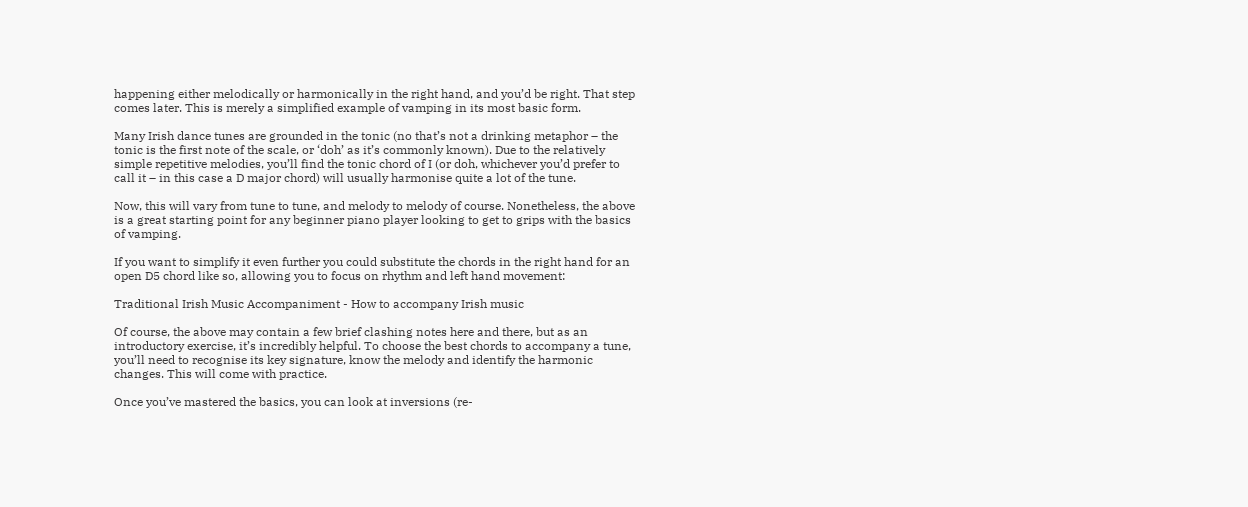happening either melodically or harmonically in the right hand, and you’d be right. That step comes later. This is merely a simplified example of vamping in its most basic form.

Many Irish dance tunes are grounded in the tonic (no that’s not a drinking metaphor – the tonic is the first note of the scale, or ‘doh’ as it’s commonly known). Due to the relatively simple repetitive melodies, you’ll find the tonic chord of I (or doh, whichever you’d prefer to call it – in this case a D major chord) will usually harmonise quite a lot of the tune.

Now, this will vary from tune to tune, and melody to melody of course. Nonetheless, the above is a great starting point for any beginner piano player looking to get to grips with the basics of vamping.

If you want to simplify it even further you could substitute the chords in the right hand for an open D5 chord like so, allowing you to focus on rhythm and left hand movement:

Traditional Irish Music Accompaniment - How to accompany Irish music

Of course, the above may contain a few brief clashing notes here and there, but as an introductory exercise, it’s incredibly helpful. To choose the best chords to accompany a tune, you’ll need to recognise its key signature, know the melody and identify the harmonic changes. This will come with practice.

Once you’ve mastered the basics, you can look at inversions (re-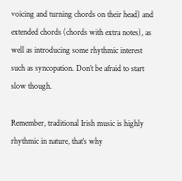voicing and turning chords on their head) and extended chords (chords with extra notes), as well as introducing some rhythmic interest such as syncopation. Don’t be afraid to start slow though.

Remember, traditional Irish music is highly rhythmic in nature, that’s why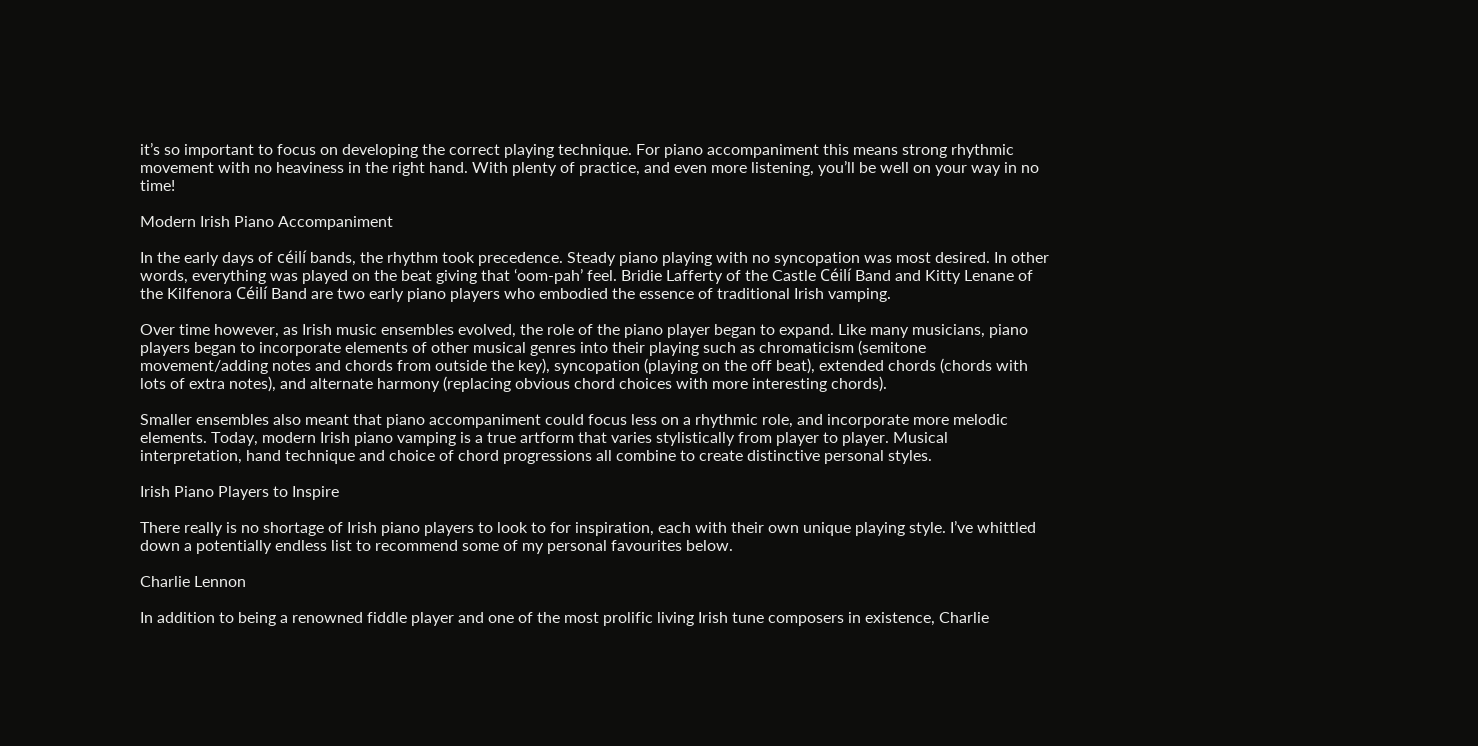it’s so important to focus on developing the correct playing technique. For piano accompaniment this means strong rhythmic movement with no heaviness in the right hand. With plenty of practice, and even more listening, you’ll be well on your way in no time!

Modern Irish Piano Accompaniment

In the early days of céilí bands, the rhythm took precedence. Steady piano playing with no syncopation was most desired. In other words, everything was played on the beat giving that ‘oom-pah’ feel. Bridie Lafferty of the Castle Céilí Band and Kitty Lenane of the Kilfenora Céilí Band are two early piano players who embodied the essence of traditional Irish vamping.

Over time however, as Irish music ensembles evolved, the role of the piano player began to expand. Like many musicians, piano players began to incorporate elements of other musical genres into their playing such as chromaticism (semitone movement/adding notes and chords from outside the key), syncopation (playing on the off beat), extended chords (chords with lots of extra notes), and alternate harmony (replacing obvious chord choices with more interesting chords).

Smaller ensembles also meant that piano accompaniment could focus less on a rhythmic role, and incorporate more melodic elements. Today, modern Irish piano vamping is a true artform that varies stylistically from player to player. Musical interpretation, hand technique and choice of chord progressions all combine to create distinctive personal styles.

Irish Piano Players to Inspire

There really is no shortage of Irish piano players to look to for inspiration, each with their own unique playing style. I’ve whittled down a potentially endless list to recommend some of my personal favourites below.

Charlie Lennon

In addition to being a renowned fiddle player and one of the most prolific living Irish tune composers in existence, Charlie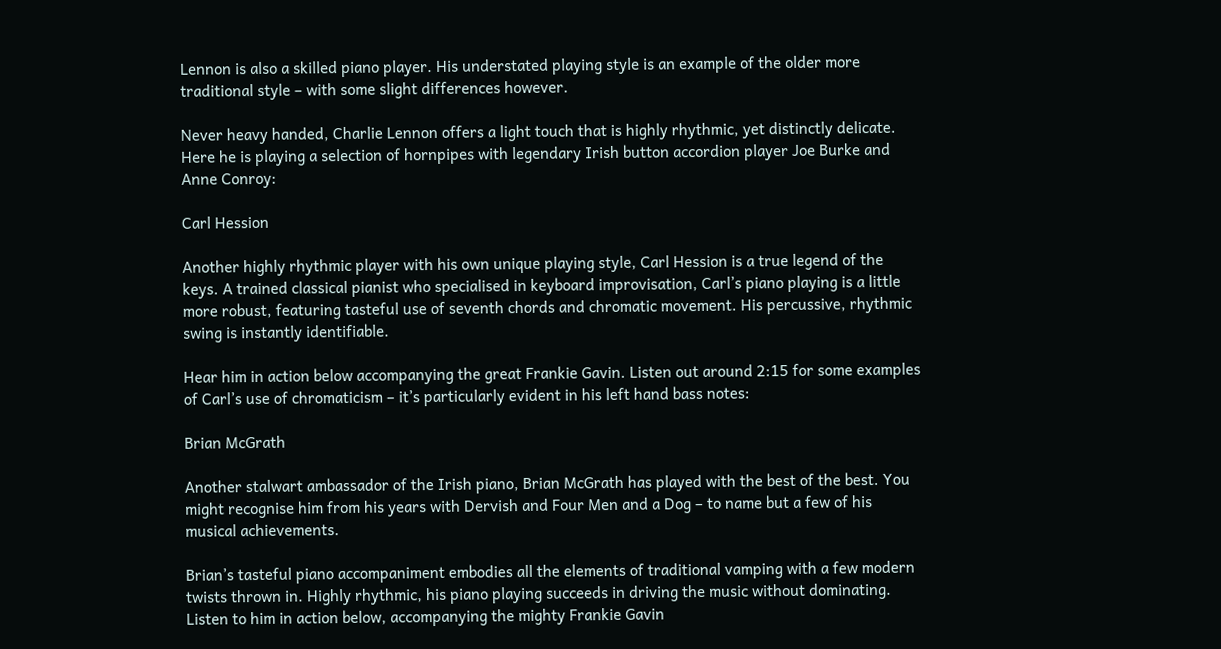Lennon is also a skilled piano player. His understated playing style is an example of the older more traditional style – with some slight differences however.

Never heavy handed, Charlie Lennon offers a light touch that is highly rhythmic, yet distinctly delicate. Here he is playing a selection of hornpipes with legendary Irish button accordion player Joe Burke and Anne Conroy:

Carl Hession

Another highly rhythmic player with his own unique playing style, Carl Hession is a true legend of the keys. A trained classical pianist who specialised in keyboard improvisation, Carl’s piano playing is a little more robust, featuring tasteful use of seventh chords and chromatic movement. His percussive, rhythmic swing is instantly identifiable.

Hear him in action below accompanying the great Frankie Gavin. Listen out around 2:15 for some examples of Carl’s use of chromaticism – it’s particularly evident in his left hand bass notes:

Brian McGrath

Another stalwart ambassador of the Irish piano, Brian McGrath has played with the best of the best. You might recognise him from his years with Dervish and Four Men and a Dog – to name but a few of his musical achievements.

Brian’s tasteful piano accompaniment embodies all the elements of traditional vamping with a few modern twists thrown in. Highly rhythmic, his piano playing succeeds in driving the music without dominating. Listen to him in action below, accompanying the mighty Frankie Gavin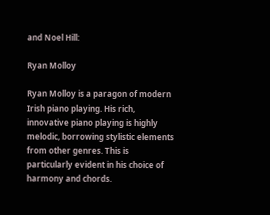and Noel Hill:

Ryan Molloy

Ryan Molloy is a paragon of modern Irish piano playing. His rich, innovative piano playing is highly melodic, borrowing stylistic elements from other genres. This is particularly evident in his choice of harmony and chords.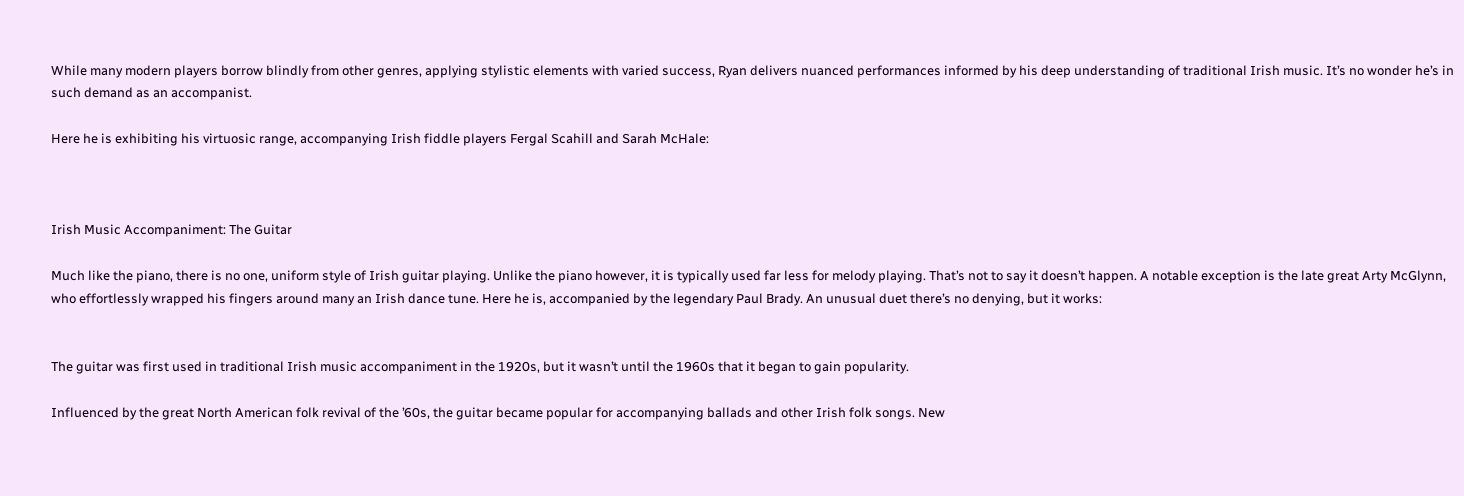While many modern players borrow blindly from other genres, applying stylistic elements with varied success, Ryan delivers nuanced performances informed by his deep understanding of traditional Irish music. It’s no wonder he’s in such demand as an accompanist.

Here he is exhibiting his virtuosic range, accompanying Irish fiddle players Fergal Scahill and Sarah McHale:



Irish Music Accompaniment: The Guitar

Much like the piano, there is no one, uniform style of Irish guitar playing. Unlike the piano however, it is typically used far less for melody playing. That’s not to say it doesn’t happen. A notable exception is the late great Arty McGlynn, who effortlessly wrapped his fingers around many an Irish dance tune. Here he is, accompanied by the legendary Paul Brady. An unusual duet there’s no denying, but it works:


The guitar was first used in traditional Irish music accompaniment in the 1920s, but it wasn’t until the 1960s that it began to gain popularity.

Influenced by the great North American folk revival of the ’60s, the guitar became popular for accompanying ballads and other Irish folk songs. New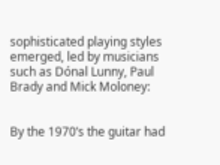sophisticated playing styles emerged, led by musicians such as Dónal Lunny, Paul Brady and Mick Moloney:


By the 1970’s the guitar had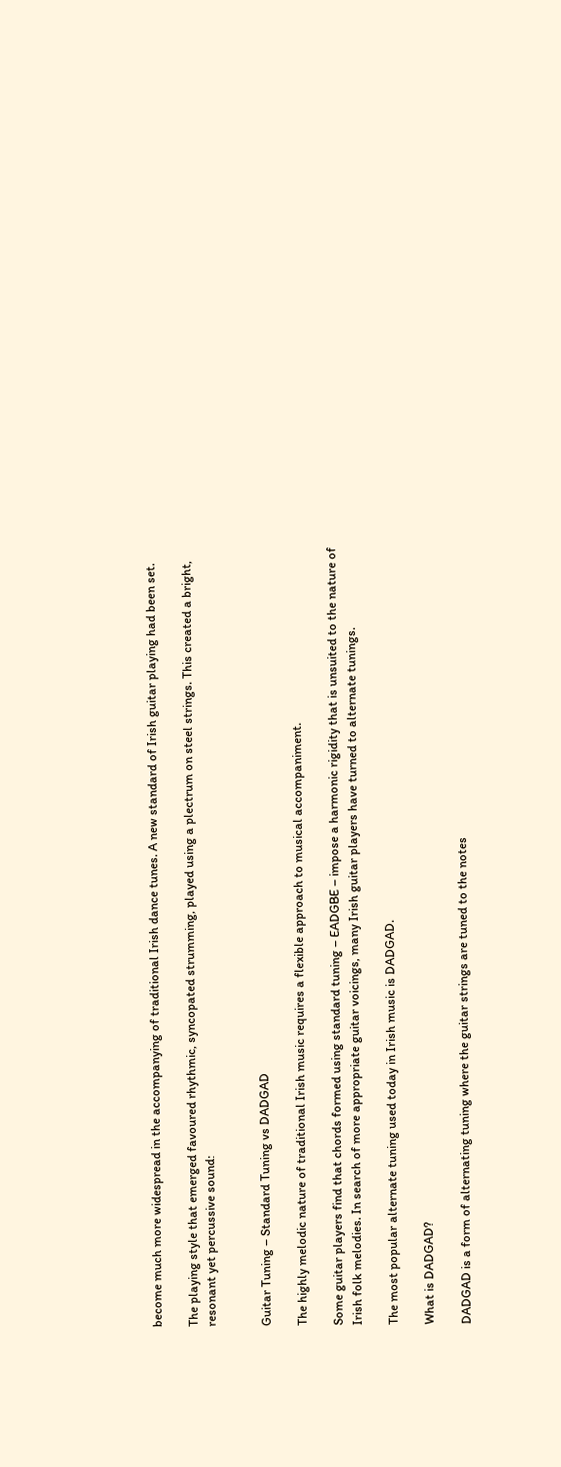become much more widespread in the accompanying of traditional Irish dance tunes. A new standard of Irish guitar playing had been set.

The playing style that emerged favoured rhythmic, syncopated strumming, played using a plectrum on steel strings. This created a bright, resonant yet percussive sound:


Guitar Tuning – Standard Tuning vs DADGAD

The highly melodic nature of traditional Irish music requires a flexible approach to musical accompaniment.

Some guitar players find that chords formed using standard tuning – EADGBE – impose a harmonic rigidity that is unsuited to the nature of Irish folk melodies. In search of more appropriate guitar voicings, many Irish guitar players have turned to alternate tunings.

The most popular alternate tuning used today in Irish music is DADGAD.

What is DADGAD?

DADGAD is a form of alternating tuning where the guitar strings are tuned to the notes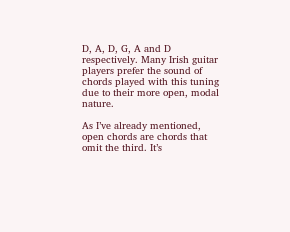D, A, D, G, A and D respectively. Many Irish guitar players prefer the sound of chords played with this tuning due to their more open, modal nature.

As I’ve already mentioned, open chords are chords that omit the third. It’s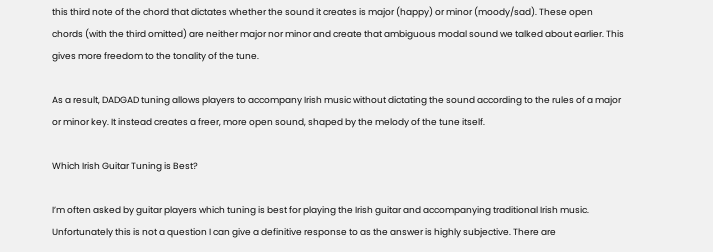this third note of the chord that dictates whether the sound it creates is major (happy) or minor (moody/sad). These open chords (with the third omitted) are neither major nor minor and create that ambiguous modal sound we talked about earlier. This gives more freedom to the tonality of the tune.

As a result, DADGAD tuning allows players to accompany Irish music without dictating the sound according to the rules of a major or minor key. It instead creates a freer, more open sound, shaped by the melody of the tune itself.

Which Irish Guitar Tuning is Best?

I’m often asked by guitar players which tuning is best for playing the Irish guitar and accompanying traditional Irish music. Unfortunately this is not a question I can give a definitive response to as the answer is highly subjective. There are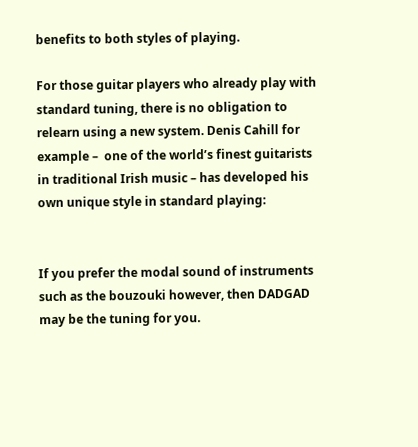benefits to both styles of playing.

For those guitar players who already play with standard tuning, there is no obligation to relearn using a new system. Denis Cahill for example –  one of the world’s finest guitarists in traditional Irish music – has developed his own unique style in standard playing:


If you prefer the modal sound of instruments such as the bouzouki however, then DADGAD may be the tuning for you.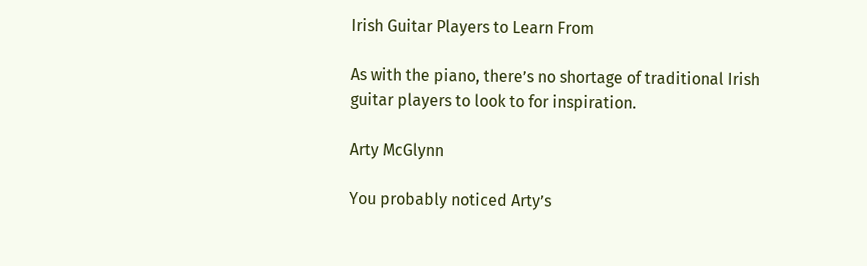Irish Guitar Players to Learn From

As with the piano, there’s no shortage of traditional Irish guitar players to look to for inspiration.

Arty McGlynn

You probably noticed Arty’s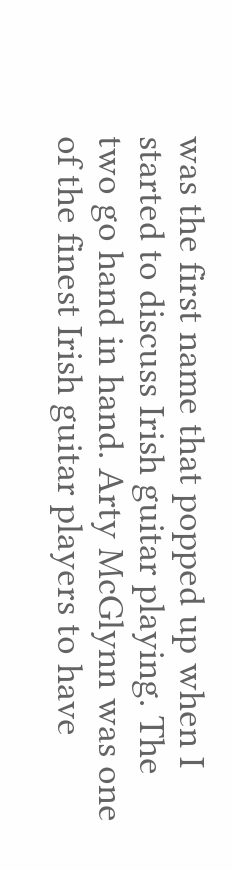was the first name that popped up when I started to discuss Irish guitar playing. The two go hand in hand. Arty McGlynn was one of the finest Irish guitar players to have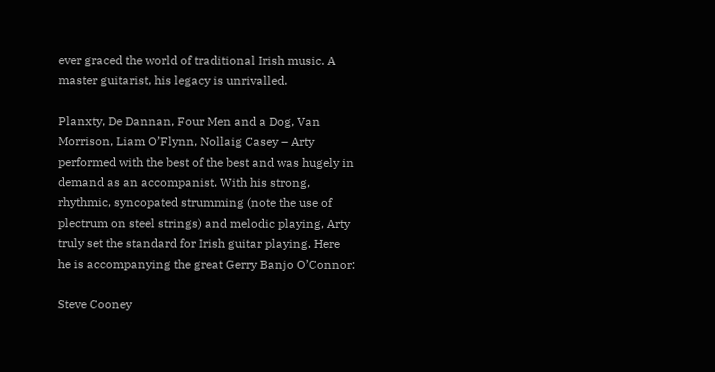ever graced the world of traditional Irish music. A master guitarist, his legacy is unrivalled.

Planxty, De Dannan, Four Men and a Dog, Van Morrison, Liam O’Flynn, Nollaig Casey – Arty performed with the best of the best and was hugely in demand as an accompanist. With his strong, rhythmic, syncopated strumming (note the use of plectrum on steel strings) and melodic playing, Arty truly set the standard for Irish guitar playing. Here he is accompanying the great Gerry Banjo O’Connor:

Steve Cooney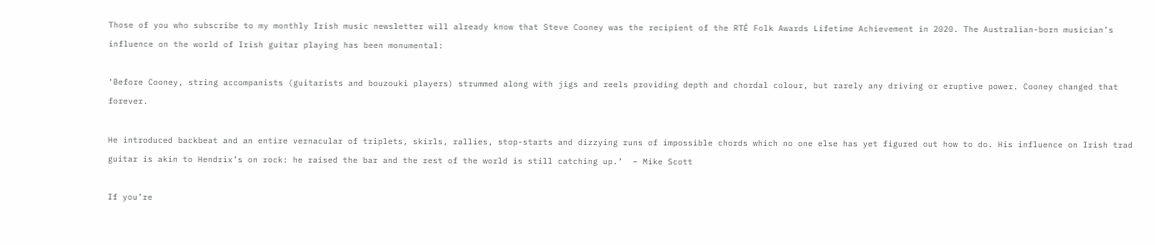Those of you who subscribe to my monthly Irish music newsletter will already know that Steve Cooney was the recipient of the RTÉ Folk Awards Lifetime Achievement in 2020. The Australian-born musician’s influence on the world of Irish guitar playing has been monumental:

‘Before Cooney, string accompanists (guitarists and bouzouki players) strummed along with jigs and reels providing depth and chordal colour, but rarely any driving or eruptive power. Cooney changed that forever.

He introduced backbeat and an entire vernacular of triplets, skirls, rallies, stop-starts and dizzying runs of impossible chords which no one else has yet figured out how to do. His influence on Irish trad guitar is akin to Hendrix’s on rock: he raised the bar and the rest of the world is still catching up.’  – Mike Scott

If you’re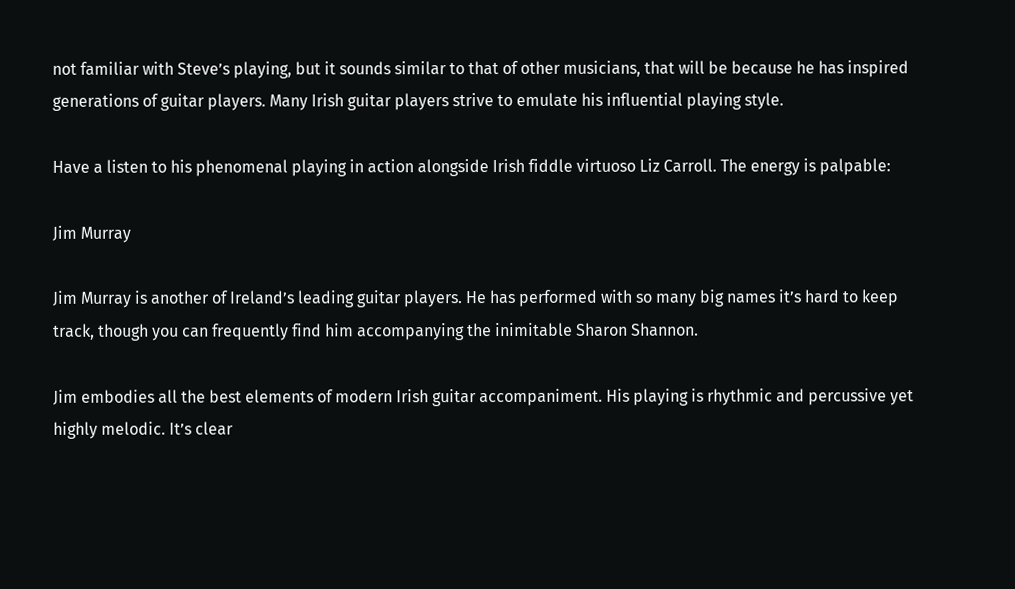not familiar with Steve’s playing, but it sounds similar to that of other musicians, that will be because he has inspired generations of guitar players. Many Irish guitar players strive to emulate his influential playing style.

Have a listen to his phenomenal playing in action alongside Irish fiddle virtuoso Liz Carroll. The energy is palpable:

Jim Murray

Jim Murray is another of Ireland’s leading guitar players. He has performed with so many big names it’s hard to keep track, though you can frequently find him accompanying the inimitable Sharon Shannon.

Jim embodies all the best elements of modern Irish guitar accompaniment. His playing is rhythmic and percussive yet highly melodic. It’s clear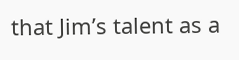that Jim’s talent as a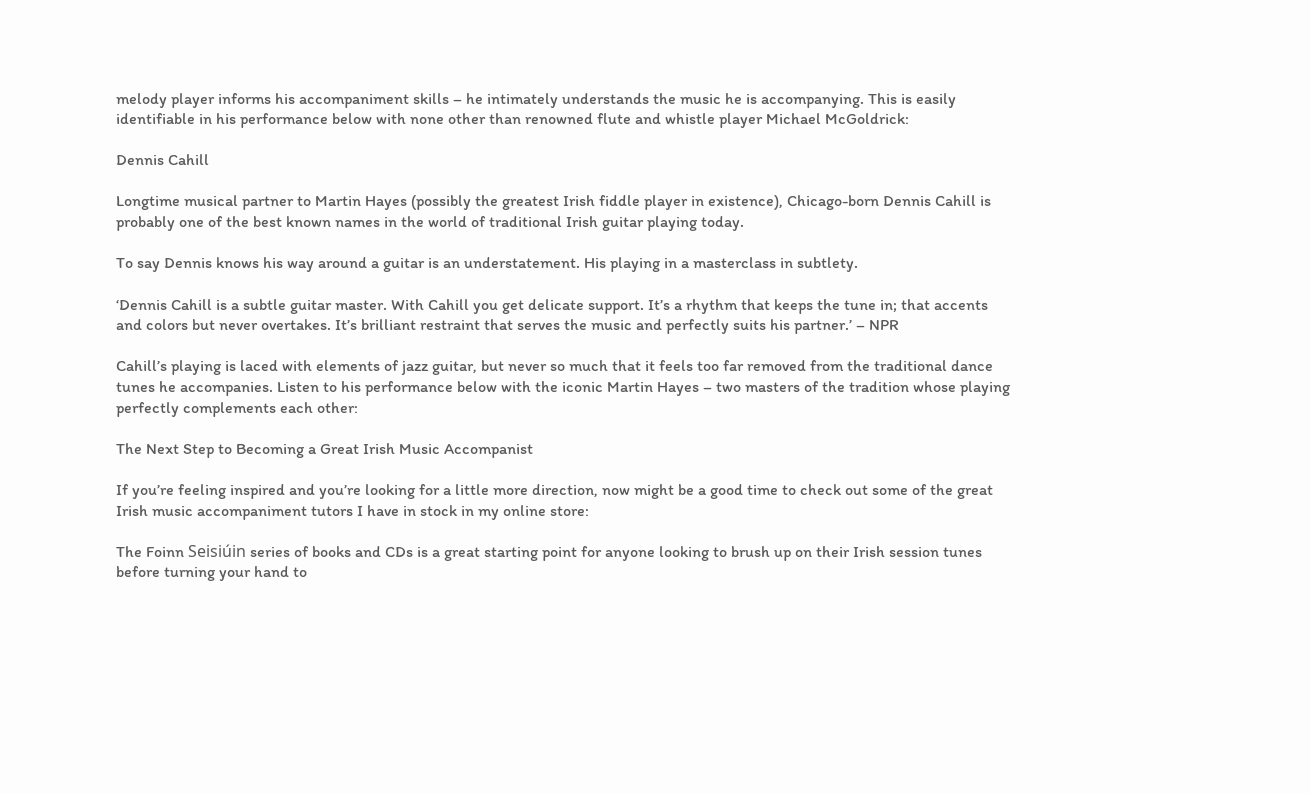melody player informs his accompaniment skills – he intimately understands the music he is accompanying. This is easily identifiable in his performance below with none other than renowned flute and whistle player Michael McGoldrick:

Dennis Cahill

Longtime musical partner to Martin Hayes (possibly the greatest Irish fiddle player in existence), Chicago-born Dennis Cahill is probably one of the best known names in the world of traditional Irish guitar playing today.

To say Dennis knows his way around a guitar is an understatement. His playing in a masterclass in subtlety.

‘Dennis Cahill is a subtle guitar master. With Cahill you get delicate support. It’s a rhythm that keeps the tune in; that accents and colors but never overtakes. It’s brilliant restraint that serves the music and perfectly suits his partner.’ – NPR

Cahill’s playing is laced with elements of jazz guitar, but never so much that it feels too far removed from the traditional dance tunes he accompanies. Listen to his performance below with the iconic Martin Hayes – two masters of the tradition whose playing perfectly complements each other:

The Next Step to Becoming a Great Irish Music Accompanist

If you’re feeling inspired and you’re looking for a little more direction, now might be a good time to check out some of the great Irish music accompaniment tutors I have in stock in my online store:

The Foinn Seisiúin series of books and CDs is a great starting point for anyone looking to brush up on their Irish session tunes before turning your hand to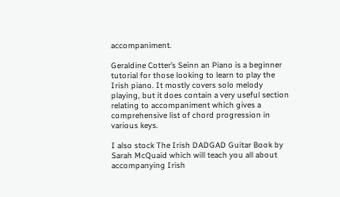accompaniment.

Geraldine Cotter’s Seinn an Piano is a beginner tutorial for those looking to learn to play the Irish piano. It mostly covers solo melody playing, but it does contain a very useful section relating to accompaniment which gives a comprehensive list of chord progression in various keys.

I also stock The Irish DADGAD Guitar Book by Sarah McQuaid which will teach you all about accompanying Irish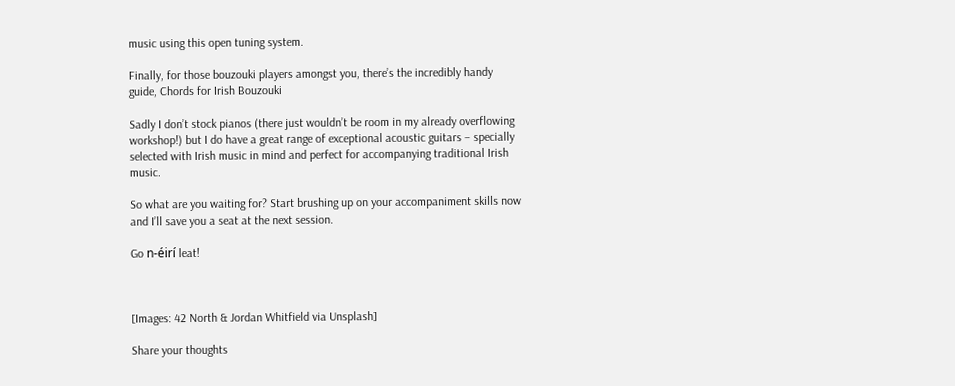music using this open tuning system.

Finally, for those bouzouki players amongst you, there’s the incredibly handy guide, Chords for Irish Bouzouki

Sadly I don’t stock pianos (there just wouldn’t be room in my already overflowing workshop!) but I do have a great range of exceptional acoustic guitars – specially selected with Irish music in mind and perfect for accompanying traditional Irish music.

So what are you waiting for? Start brushing up on your accompaniment skills now and I’ll save you a seat at the next session.

Go n-éirí leat!



[Images: 42 North & Jordan Whitfield via Unsplash]

Share your thoughts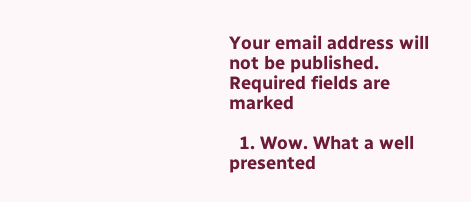Your email address will not be published. Required fields are marked

  1. Wow. What a well presented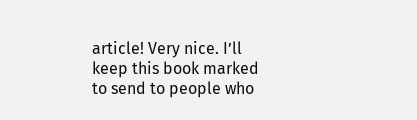article! Very nice. I’ll keep this book marked to send to people who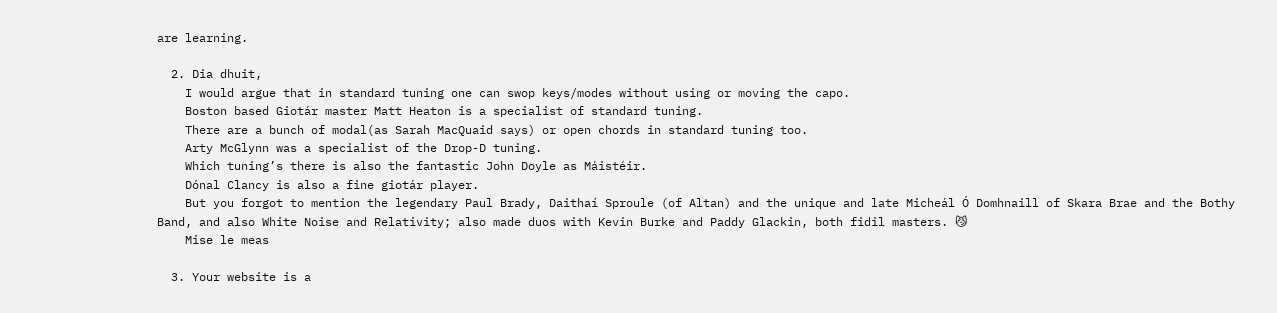are learning.

  2. Dia dhuit,
    I would argue that in standard tuning one can swop keys/modes without using or moving the capo.
    Boston based Giotár master Matt Heaton is a specialist of standard tuning.
    There are a bunch of modal(as Sarah MacQuaid says) or open chords in standard tuning too.
    Arty McGlynn was a specialist of the Drop-D tuning.
    Which tuning’s there is also the fantastic John Doyle as Máistéir.
    Dónal Clancy is also a fine giotár player.
    But you forgot to mention the legendary Paul Brady, Daithaí Sproule (of Altan) and the unique and late Micheál Ó Domhnaill of Skara Brae and the Bothy Band, and also White Noise and Relativity; also made duos with Kevin Burke and Paddy Glackin, both fidil masters. 😼
    Mise le meas

  3. Your website is a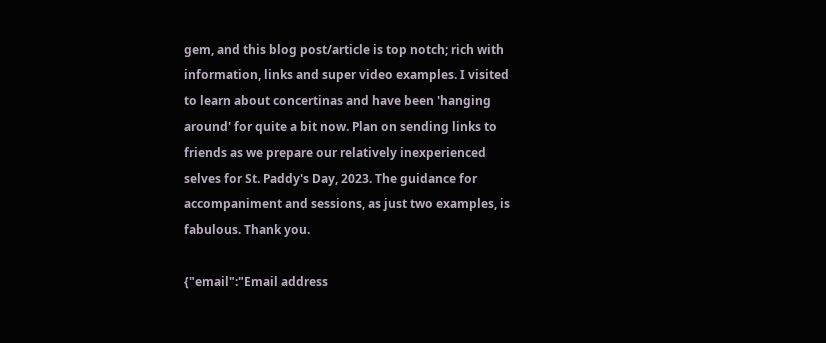gem, and this blog post/article is top notch; rich with information, links and super video examples. I visited to learn about concertinas and have been 'hanging around' for quite a bit now. Plan on sending links to friends as we prepare our relatively inexperienced selves for St. Paddy's Day, 2023. The guidance for accompaniment and sessions, as just two examples, is fabulous. Thank you.

{"email":"Email address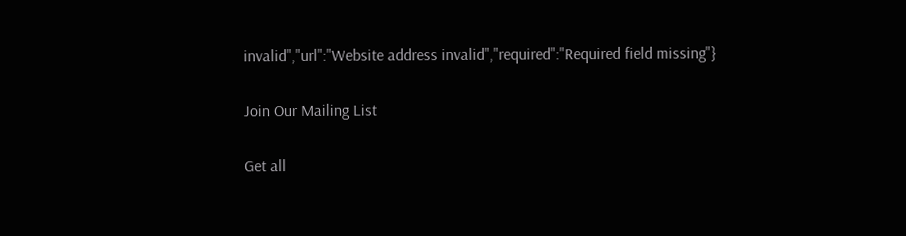invalid","url":"Website address invalid","required":"Required field missing"}

Join Our Mailing List

Get all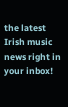the latest Irish music news right in your inbox!